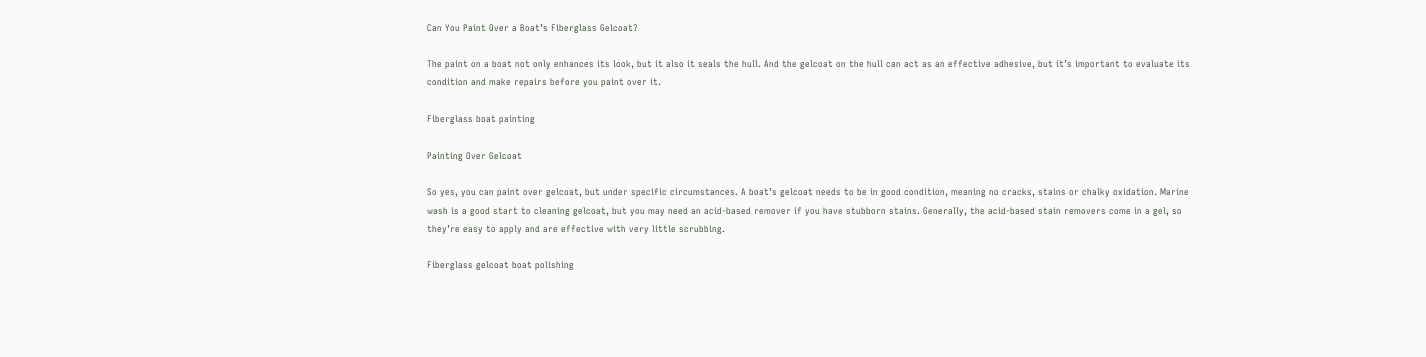Can You Paint Over a Boat’s Fiberglass Gelcoat?

The paint on a boat not only enhances its look, but it also it seals the hull. And the gelcoat on the hull can act as an effective adhesive, but it’s important to evaluate its condition and make repairs before you paint over it.

Fiberglass boat painting

Painting Over Gelcoat

So yes, you can paint over gelcoat, but under specific circumstances. A boat’s gelcoat needs to be in good condition, meaning no cracks, stains or chalky oxidation. Marine wash is a good start to cleaning gelcoat, but you may need an acid-based remover if you have stubborn stains. Generally, the acid-based stain removers come in a gel, so they’re easy to apply and are effective with very little scrubbing.

Fiberglass gelcoat boat polishing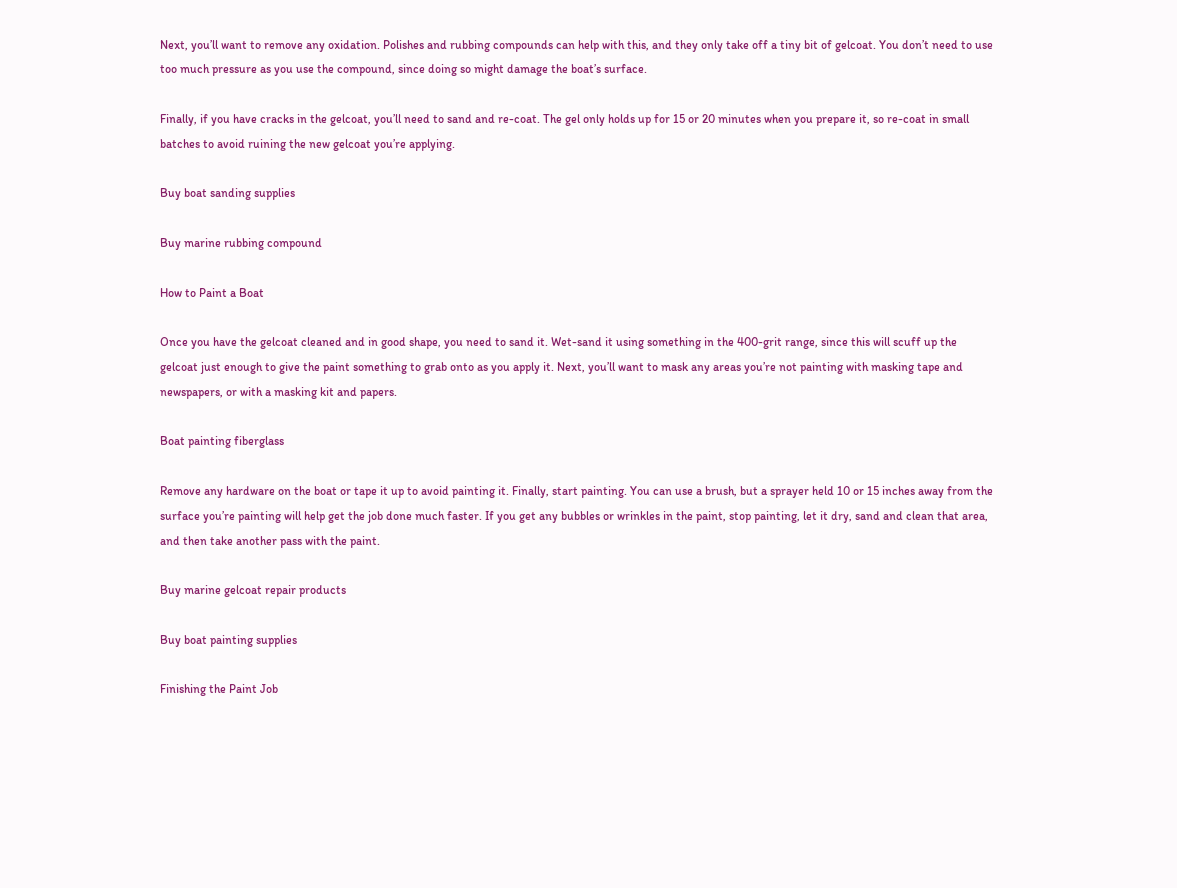Next, you’ll want to remove any oxidation. Polishes and rubbing compounds can help with this, and they only take off a tiny bit of gelcoat. You don’t need to use too much pressure as you use the compound, since doing so might damage the boat’s surface.

Finally, if you have cracks in the gelcoat, you’ll need to sand and re-coat. The gel only holds up for 15 or 20 minutes when you prepare it, so re-coat in small batches to avoid ruining the new gelcoat you’re applying.

Buy boat sanding supplies

Buy marine rubbing compound

How to Paint a Boat

Once you have the gelcoat cleaned and in good shape, you need to sand it. Wet-sand it using something in the 400-grit range, since this will scuff up the gelcoat just enough to give the paint something to grab onto as you apply it. Next, you’ll want to mask any areas you’re not painting with masking tape and newspapers, or with a masking kit and papers.

Boat painting fiberglass

Remove any hardware on the boat or tape it up to avoid painting it. Finally, start painting. You can use a brush, but a sprayer held 10 or 15 inches away from the surface you’re painting will help get the job done much faster. If you get any bubbles or wrinkles in the paint, stop painting, let it dry, sand and clean that area, and then take another pass with the paint.

Buy marine gelcoat repair products

Buy boat painting supplies

Finishing the Paint Job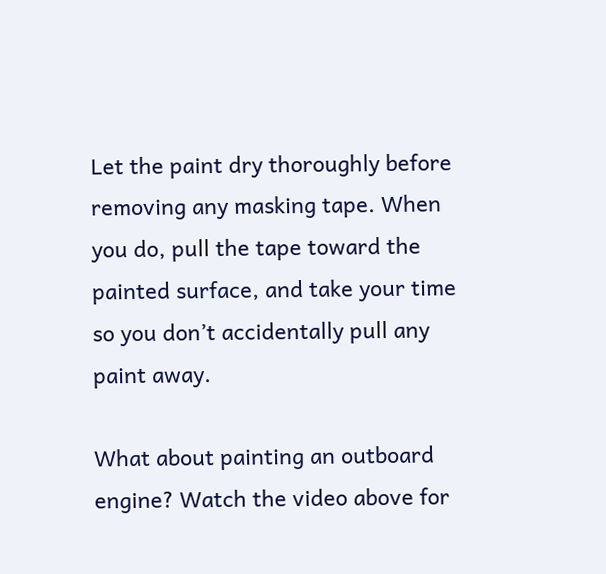Let the paint dry thoroughly before removing any masking tape. When you do, pull the tape toward the painted surface, and take your time so you don’t accidentally pull any paint away.

What about painting an outboard engine? Watch the video above for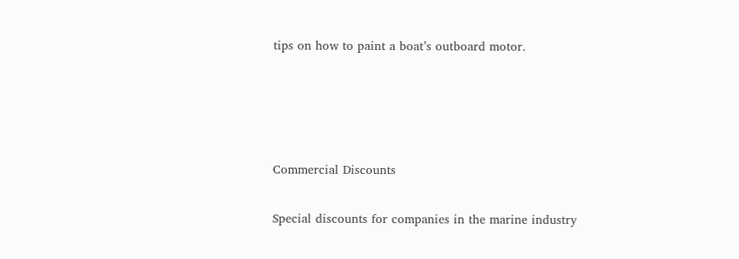tips on how to paint a boat’s outboard motor.




Commercial Discounts

Special discounts for companies in the marine industry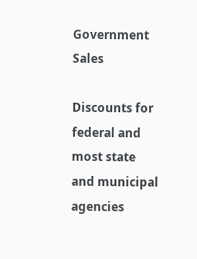Government Sales

Discounts for federal and most state and municipal agencies